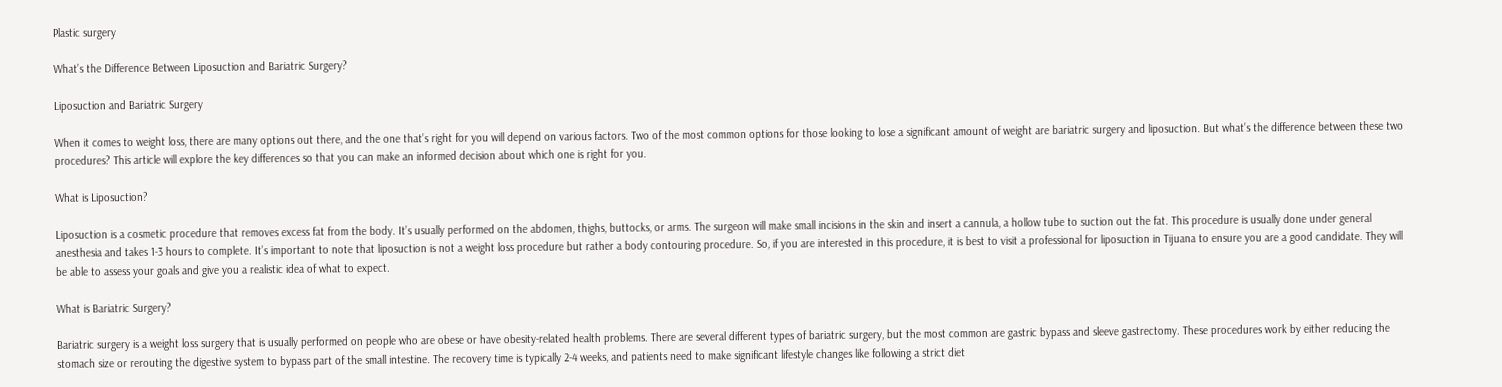Plastic surgery

What’s the Difference Between Liposuction and Bariatric Surgery?

Liposuction and Bariatric Surgery

When it comes to weight loss, there are many options out there, and the one that’s right for you will depend on various factors. Two of the most common options for those looking to lose a significant amount of weight are bariatric surgery and liposuction. But what’s the difference between these two procedures? This article will explore the key differences so that you can make an informed decision about which one is right for you.

What is Liposuction?

Liposuction is a cosmetic procedure that removes excess fat from the body. It’s usually performed on the abdomen, thighs, buttocks, or arms. The surgeon will make small incisions in the skin and insert a cannula, a hollow tube to suction out the fat. This procedure is usually done under general anesthesia and takes 1-3 hours to complete. It’s important to note that liposuction is not a weight loss procedure but rather a body contouring procedure. So, if you are interested in this procedure, it is best to visit a professional for liposuction in Tijuana to ensure you are a good candidate. They will be able to assess your goals and give you a realistic idea of what to expect.

What is Bariatric Surgery?

Bariatric surgery is a weight loss surgery that is usually performed on people who are obese or have obesity-related health problems. There are several different types of bariatric surgery, but the most common are gastric bypass and sleeve gastrectomy. These procedures work by either reducing the stomach size or rerouting the digestive system to bypass part of the small intestine. The recovery time is typically 2-4 weeks, and patients need to make significant lifestyle changes like following a strict diet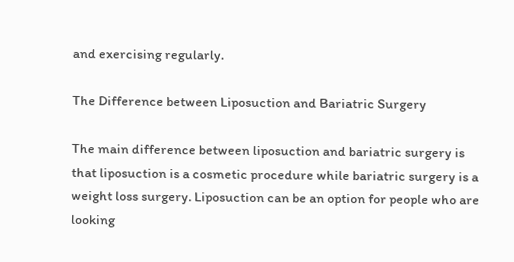and exercising regularly.

The Difference between Liposuction and Bariatric Surgery

The main difference between liposuction and bariatric surgery is that liposuction is a cosmetic procedure while bariatric surgery is a weight loss surgery. Liposuction can be an option for people who are looking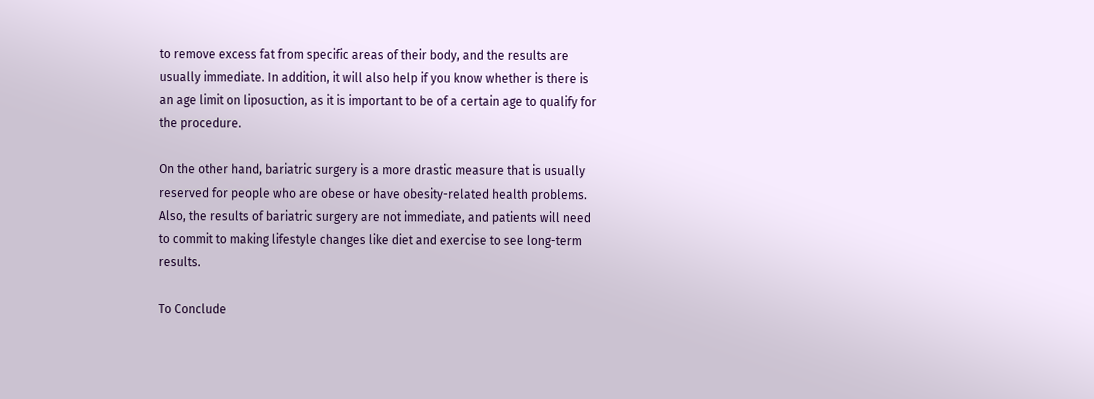to remove excess fat from specific areas of their body, and the results are usually immediate. In addition, it will also help if you know whether is there is an age limit on liposuction, as it is important to be of a certain age to qualify for the procedure.

On the other hand, bariatric surgery is a more drastic measure that is usually reserved for people who are obese or have obesity-related health problems. Also, the results of bariatric surgery are not immediate, and patients will need to commit to making lifestyle changes like diet and exercise to see long-term results.

To Conclude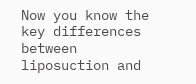Now you know the key differences between liposuction and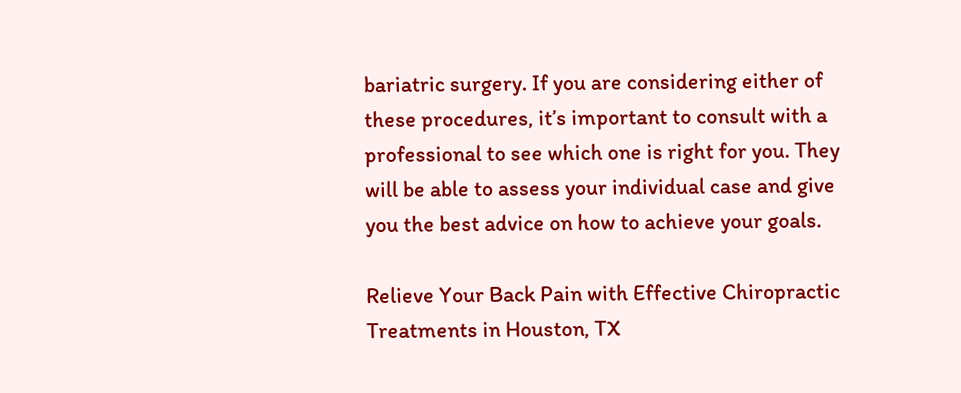bariatric surgery. If you are considering either of these procedures, it’s important to consult with a professional to see which one is right for you. They will be able to assess your individual case and give you the best advice on how to achieve your goals.

Relieve Your Back Pain with Effective Chiropractic Treatments in Houston, TX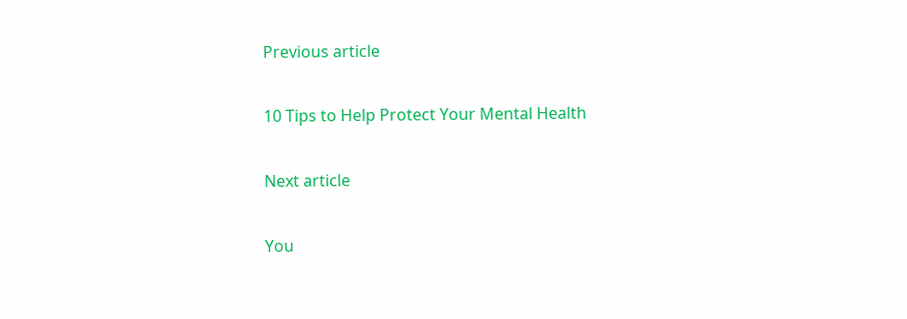Previous article

10 Tips to Help Protect Your Mental Health

Next article

You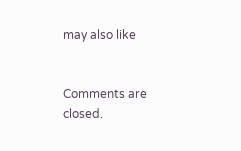may also like


Comments are closed.